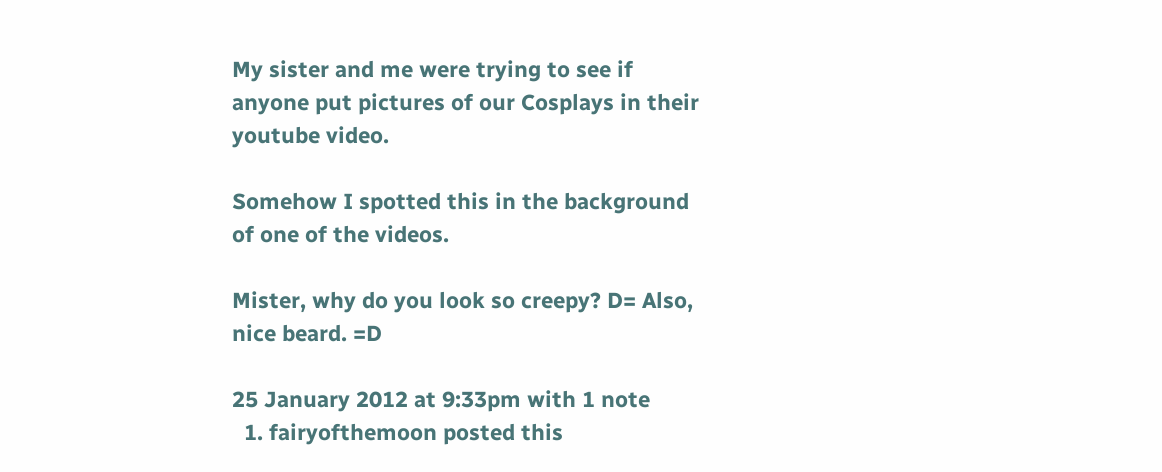My sister and me were trying to see if anyone put pictures of our Cosplays in their youtube video.

Somehow I spotted this in the background of one of the videos.

Mister, why do you look so creepy? D= Also, nice beard. =D

25 January 2012 at 9:33pm with 1 note
  1. fairyofthemoon posted this